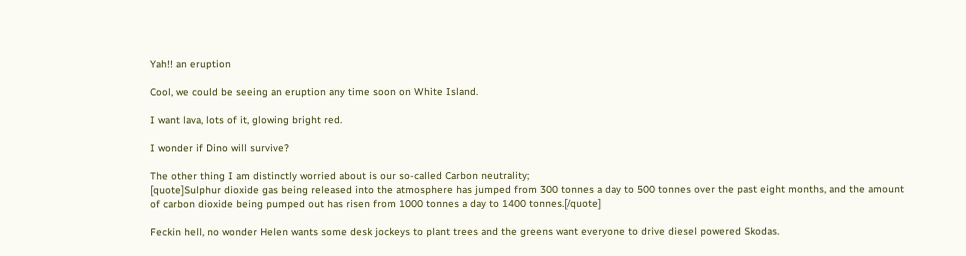Yah!! an eruption

Cool, we could be seeing an eruption any time soon on White Island.

I want lava, lots of it, glowing bright red.

I wonder if Dino will survive?

The other thing I am distinctly worried about is our so-called Carbon neutrality;
[quote]Sulphur dioxide gas being released into the atmosphere has jumped from 300 tonnes a day to 500 tonnes over the past eight months, and the amount of carbon dioxide being pumped out has risen from 1000 tonnes a day to 1400 tonnes.[/quote]

Feckin hell, no wonder Helen wants some desk jockeys to plant trees and the greens want everyone to drive diesel powered Skodas.